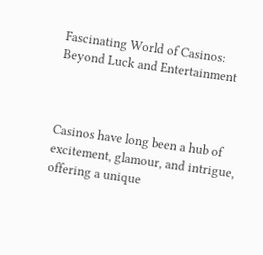Fascinating World of Casinos: Beyond Luck and Entertainment



Casinos have long been a hub of excitement, glamour, and intrigue, offering a unique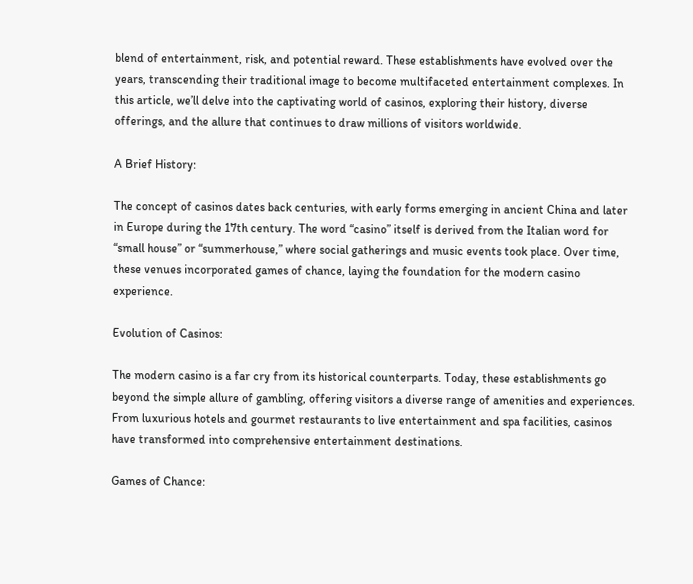blend of entertainment, risk, and potential reward. These establishments have evolved over the years, transcending their traditional image to become multifaceted entertainment complexes. In this article, we’ll delve into the captivating world of casinos, exploring their history, diverse offerings, and the allure that continues to draw millions of visitors worldwide.

A Brief History:

The concept of casinos dates back centuries, with early forms emerging in ancient China and later in Europe during the 17th century. The word “casino” itself is derived from the Italian word for “small house” or “summerhouse,” where social gatherings and music events took place. Over time, these venues incorporated games of chance, laying the foundation for the modern casino experience.

Evolution of Casinos:

The modern casino is a far cry from its historical counterparts. Today, these establishments go beyond the simple allure of gambling, offering visitors a diverse range of amenities and experiences. From luxurious hotels and gourmet restaurants to live entertainment and spa facilities, casinos have transformed into comprehensive entertainment destinations.

Games of Chance: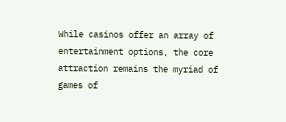While casinos offer an array of entertainment options, the core attraction remains the myriad of games of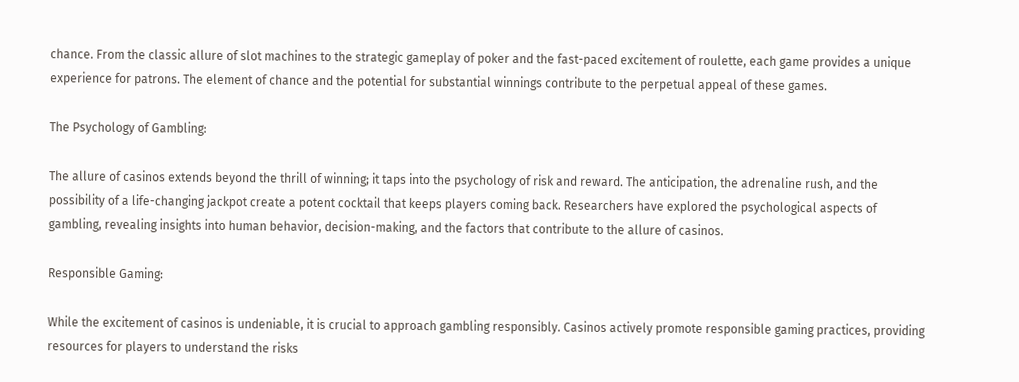chance. From the classic allure of slot machines to the strategic gameplay of poker and the fast-paced excitement of roulette, each game provides a unique experience for patrons. The element of chance and the potential for substantial winnings contribute to the perpetual appeal of these games.

The Psychology of Gambling:

The allure of casinos extends beyond the thrill of winning; it taps into the psychology of risk and reward. The anticipation, the adrenaline rush, and the possibility of a life-changing jackpot create a potent cocktail that keeps players coming back. Researchers have explored the psychological aspects of gambling, revealing insights into human behavior, decision-making, and the factors that contribute to the allure of casinos.

Responsible Gaming:

While the excitement of casinos is undeniable, it is crucial to approach gambling responsibly. Casinos actively promote responsible gaming practices, providing resources for players to understand the risks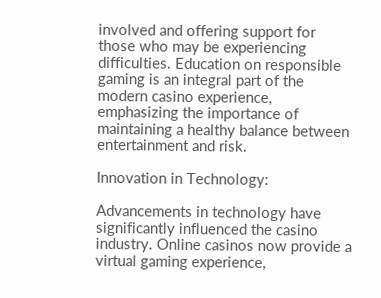involved and offering support for those who may be experiencing difficulties. Education on responsible gaming is an integral part of the modern casino experience, emphasizing the importance of maintaining a healthy balance between entertainment and risk.

Innovation in Technology:

Advancements in technology have significantly influenced the casino industry. Online casinos now provide a virtual gaming experience,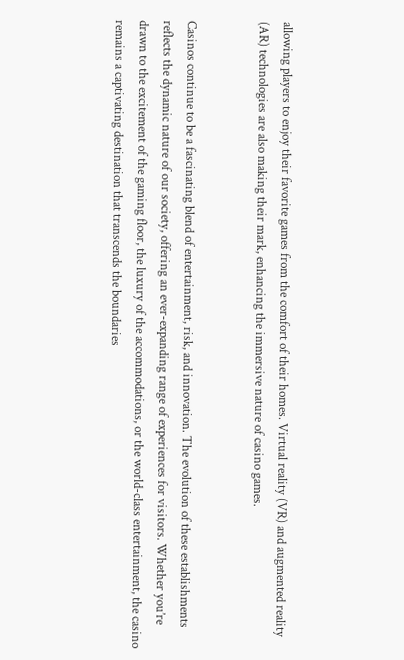allowing players to enjoy their favorite games from the comfort of their homes. Virtual reality (VR) and augmented reality (AR) technologies are also making their mark, enhancing the immersive nature of casino games.


Casinos continue to be a fascinating blend of entertainment, risk, and innovation. The evolution of these establishments reflects the dynamic nature of our society, offering an ever-expanding range of experiences for visitors. Whether you’re drawn to the excitement of the gaming floor, the luxury of the accommodations, or the world-class entertainment, the casino remains a captivating destination that transcends the boundaries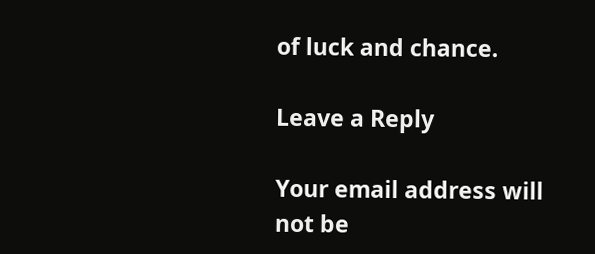of luck and chance.

Leave a Reply

Your email address will not be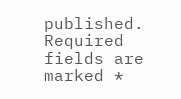published. Required fields are marked *